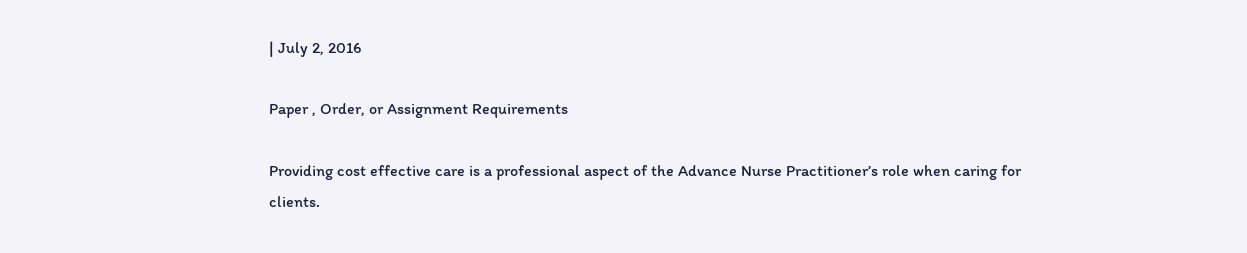| July 2, 2016

Paper , Order, or Assignment Requirements

Providing cost effective care is a professional aspect of the Advance Nurse Practitioner’s role when caring for clients.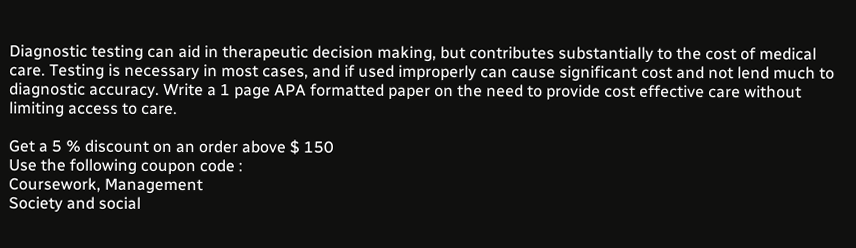Diagnostic testing can aid in therapeutic decision making, but contributes substantially to the cost of medical care. Testing is necessary in most cases, and if used improperly can cause significant cost and not lend much to diagnostic accuracy. Write a 1 page APA formatted paper on the need to provide cost effective care without limiting access to care.

Get a 5 % discount on an order above $ 150
Use the following coupon code :
Coursework, Management
Society and social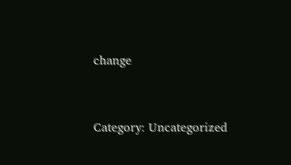change


Category: Uncategorized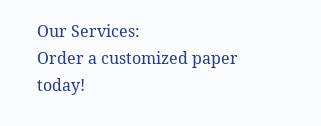Our Services:
Order a customized paper today!